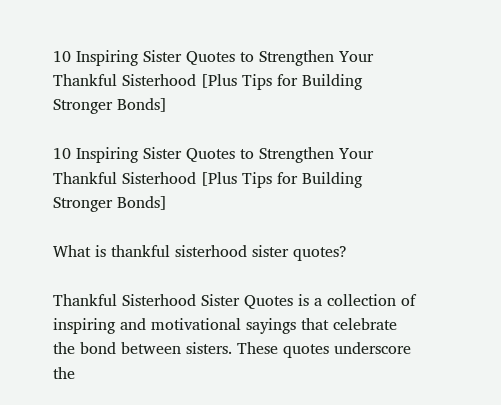10 Inspiring Sister Quotes to Strengthen Your Thankful Sisterhood [Plus Tips for Building Stronger Bonds]

10 Inspiring Sister Quotes to Strengthen Your Thankful Sisterhood [Plus Tips for Building Stronger Bonds]

What is thankful sisterhood sister quotes?

Thankful Sisterhood Sister Quotes is a collection of inspiring and motivational sayings that celebrate the bond between sisters. These quotes underscore the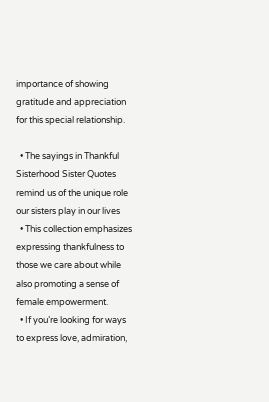importance of showing gratitude and appreciation for this special relationship.

  • The sayings in Thankful Sisterhood Sister Quotes remind us of the unique role our sisters play in our lives
  • This collection emphasizes expressing thankfulness to those we care about while also promoting a sense of female empowerment.
  • If you’re looking for ways to express love, admiration,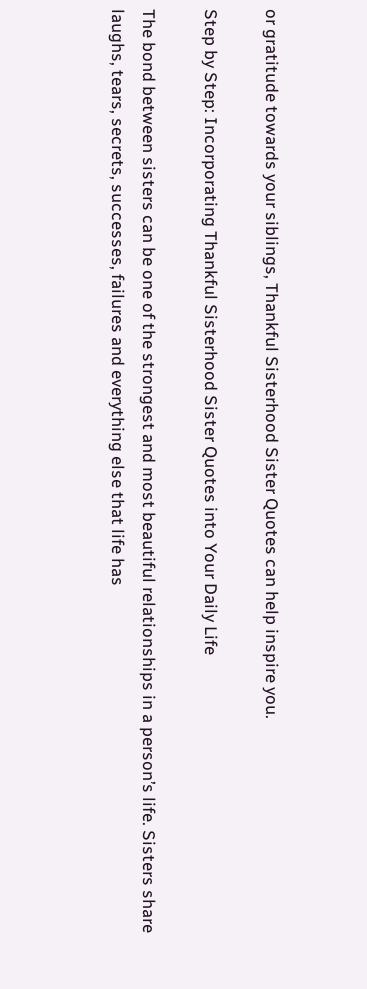or gratitude towards your siblings, Thankful Sisterhood Sister Quotes can help inspire you.

Step by Step: Incorporating Thankful Sisterhood Sister Quotes into Your Daily Life

The bond between sisters can be one of the strongest and most beautiful relationships in a person’s life. Sisters share laughs, tears, secrets, successes, failures and everything else that life has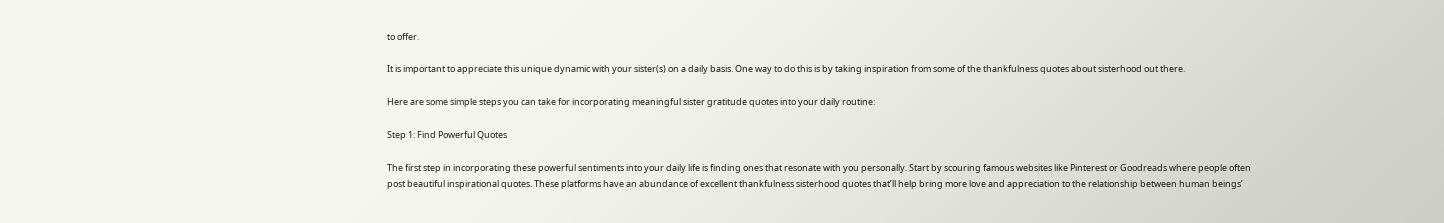to offer.

It is important to appreciate this unique dynamic with your sister(s) on a daily basis. One way to do this is by taking inspiration from some of the thankfulness quotes about sisterhood out there.

Here are some simple steps you can take for incorporating meaningful sister gratitude quotes into your daily routine:

Step 1: Find Powerful Quotes

The first step in incorporating these powerful sentiments into your daily life is finding ones that resonate with you personally. Start by scouring famous websites like Pinterest or Goodreads where people often post beautiful inspirational quotes. These platforms have an abundance of excellent thankfulness sisterhood quotes that’ll help bring more love and appreciation to the relationship between human beings’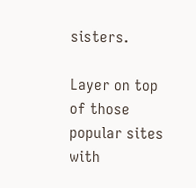sisters.

Layer on top of those popular sites with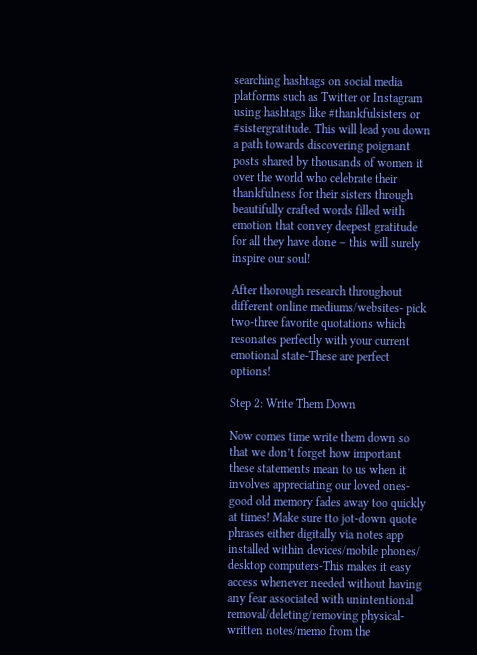searching hashtags on social media platforms such as Twitter or Instagram using hashtags like #thankfulsisters or #sistergratitude. This will lead you down a path towards discovering poignant posts shared by thousands of women it over the world who celebrate their thankfulness for their sisters through beautifully crafted words filled with emotion that convey deepest gratitude for all they have done – this will surely inspire our soul!

After thorough research throughout different online mediums/websites- pick two-three favorite quotations which resonates perfectly with your current emotional state-These are perfect options!

Step 2: Write Them Down

Now comes time write them down so that we don’t forget how important these statements mean to us when it involves appreciating our loved ones-good old memory fades away too quickly at times! Make sure tto jot-down quote phrases either digitally via notes app installed within devices/mobile phones/ desktop computers-This makes it easy access whenever needed without having any fear associated with unintentional removal/deleting/removing physical-written notes/memo from the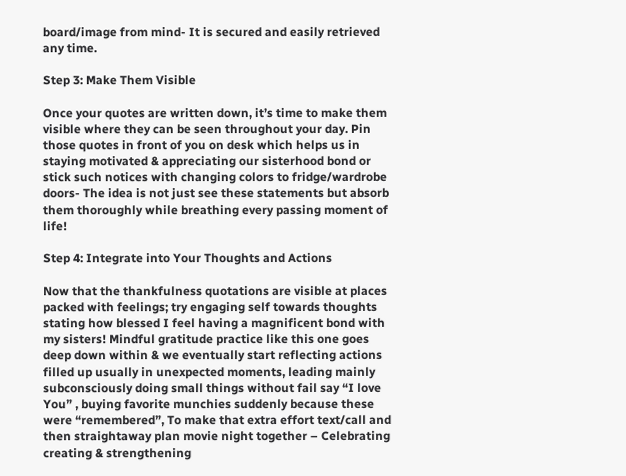board/image from mind- It is secured and easily retrieved any time.

Step 3: Make Them Visible

Once your quotes are written down, it’s time to make them visible where they can be seen throughout your day. Pin those quotes in front of you on desk which helps us in staying motivated & appreciating our sisterhood bond or stick such notices with changing colors to fridge/wardrobe doors- The idea is not just see these statements but absorb them thoroughly while breathing every passing moment of life!

Step 4: Integrate into Your Thoughts and Actions

Now that the thankfulness quotations are visible at places packed with feelings; try engaging self towards thoughts stating how blessed I feel having a magnificent bond with my sisters! Mindful gratitude practice like this one goes deep down within & we eventually start reflecting actions filled up usually in unexpected moments, leading mainly subconsciously doing small things without fail say “I love You” , buying favorite munchies suddenly because these were “remembered”, To make that extra effort text/call and then straightaway plan movie night together – Celebrating creating & strengthening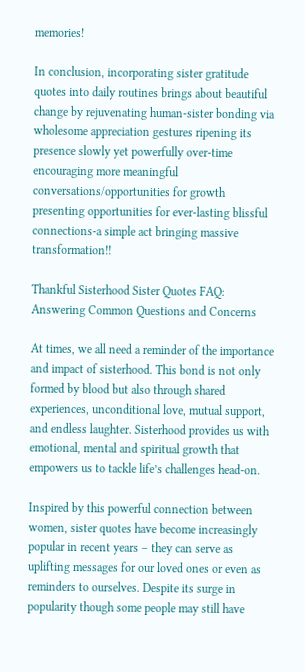memories!

In conclusion, incorporating sister gratitude quotes into daily routines brings about beautiful change by rejuvenating human-sister bonding via wholesome appreciation gestures ripening its presence slowly yet powerfully over-time encouraging more meaningful conversations/opportunities for growth presenting opportunities for ever-lasting blissful connections-a simple act bringing massive transformation!!

Thankful Sisterhood Sister Quotes FAQ: Answering Common Questions and Concerns

At times, we all need a reminder of the importance and impact of sisterhood. This bond is not only formed by blood but also through shared experiences, unconditional love, mutual support, and endless laughter. Sisterhood provides us with emotional, mental and spiritual growth that empowers us to tackle life’s challenges head-on.

Inspired by this powerful connection between women, sister quotes have become increasingly popular in recent years – they can serve as uplifting messages for our loved ones or even as reminders to ourselves. Despite its surge in popularity though some people may still have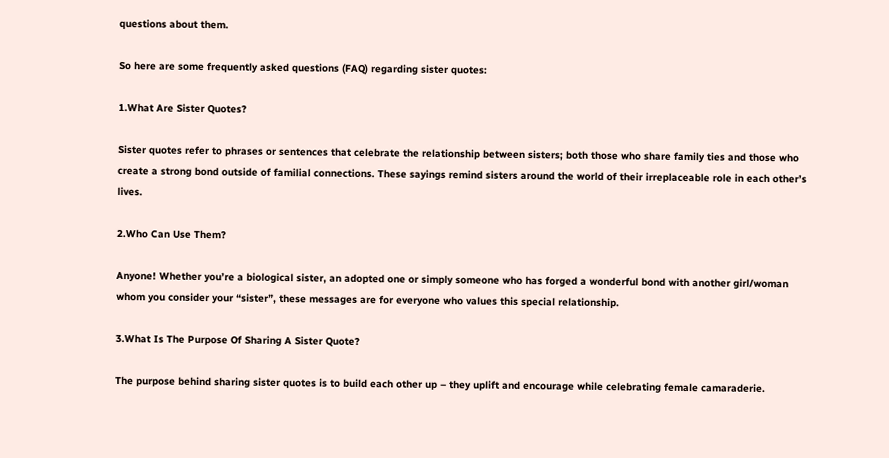questions about them.

So here are some frequently asked questions (FAQ) regarding sister quotes:

1.What Are Sister Quotes?

Sister quotes refer to phrases or sentences that celebrate the relationship between sisters; both those who share family ties and those who create a strong bond outside of familial connections. These sayings remind sisters around the world of their irreplaceable role in each other’s lives.

2.Who Can Use Them?

Anyone! Whether you’re a biological sister, an adopted one or simply someone who has forged a wonderful bond with another girl/woman whom you consider your “sister”, these messages are for everyone who values this special relationship.

3.What Is The Purpose Of Sharing A Sister Quote?

The purpose behind sharing sister quotes is to build each other up – they uplift and encourage while celebrating female camaraderie.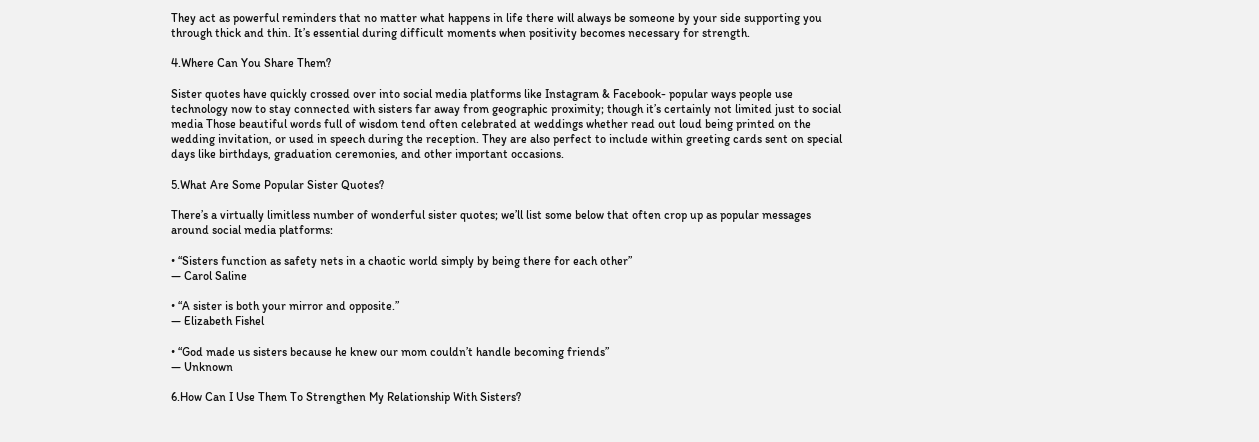They act as powerful reminders that no matter what happens in life there will always be someone by your side supporting you through thick and thin. It’s essential during difficult moments when positivity becomes necessary for strength.

4.Where Can You Share Them?

Sister quotes have quickly crossed over into social media platforms like Instagram & Facebook- popular ways people use technology now to stay connected with sisters far away from geographic proximity; though it’s certainly not limited just to social media Those beautiful words full of wisdom tend often celebrated at weddings whether read out loud being printed on the wedding invitation, or used in speech during the reception. They are also perfect to include within greeting cards sent on special days like birthdays, graduation ceremonies, and other important occasions.

5.What Are Some Popular Sister Quotes?

There’s a virtually limitless number of wonderful sister quotes; we’ll list some below that often crop up as popular messages around social media platforms:

• “Sisters function as safety nets in a chaotic world simply by being there for each other”
— Carol Saline

• “A sister is both your mirror and opposite.”
— Elizabeth Fishel

• “God made us sisters because he knew our mom couldn’t handle becoming friends”
— Unknown

6.How Can I Use Them To Strengthen My Relationship With Sisters?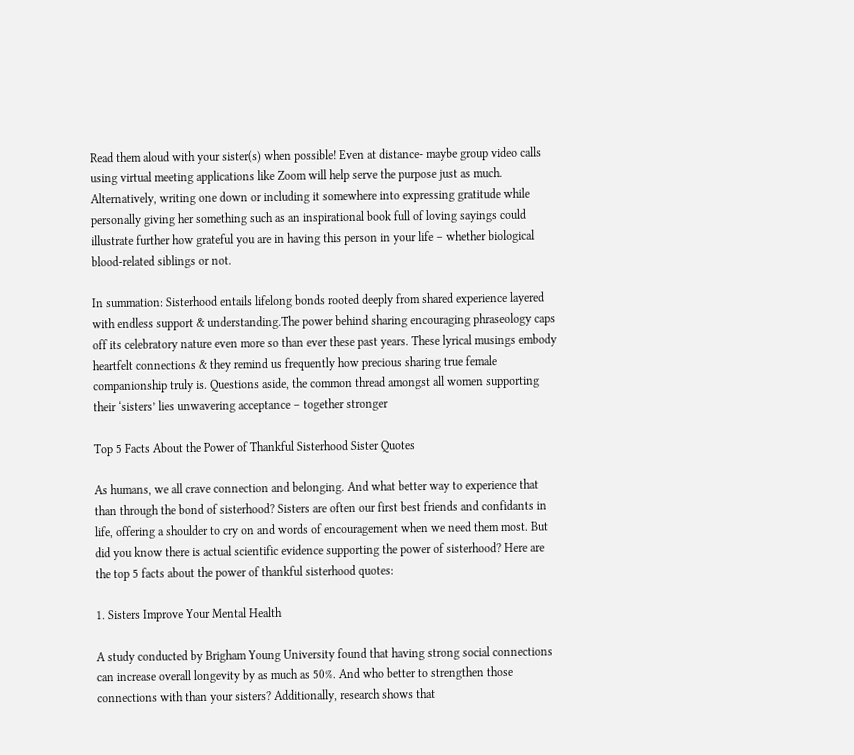Read them aloud with your sister(s) when possible! Even at distance- maybe group video calls using virtual meeting applications like Zoom will help serve the purpose just as much.
Alternatively, writing one down or including it somewhere into expressing gratitude while personally giving her something such as an inspirational book full of loving sayings could illustrate further how grateful you are in having this person in your life – whether biological blood-related siblings or not.

In summation: Sisterhood entails lifelong bonds rooted deeply from shared experience layered with endless support & understanding.The power behind sharing encouraging phraseology caps off its celebratory nature even more so than ever these past years. These lyrical musings embody heartfelt connections & they remind us frequently how precious sharing true female companionship truly is. Questions aside, the common thread amongst all women supporting their ‘sisters’ lies unwavering acceptance – together stronger

Top 5 Facts About the Power of Thankful Sisterhood Sister Quotes

As humans, we all crave connection and belonging. And what better way to experience that than through the bond of sisterhood? Sisters are often our first best friends and confidants in life, offering a shoulder to cry on and words of encouragement when we need them most. But did you know there is actual scientific evidence supporting the power of sisterhood? Here are the top 5 facts about the power of thankful sisterhood quotes:

1. Sisters Improve Your Mental Health

A study conducted by Brigham Young University found that having strong social connections can increase overall longevity by as much as 50%. And who better to strengthen those connections with than your sisters? Additionally, research shows that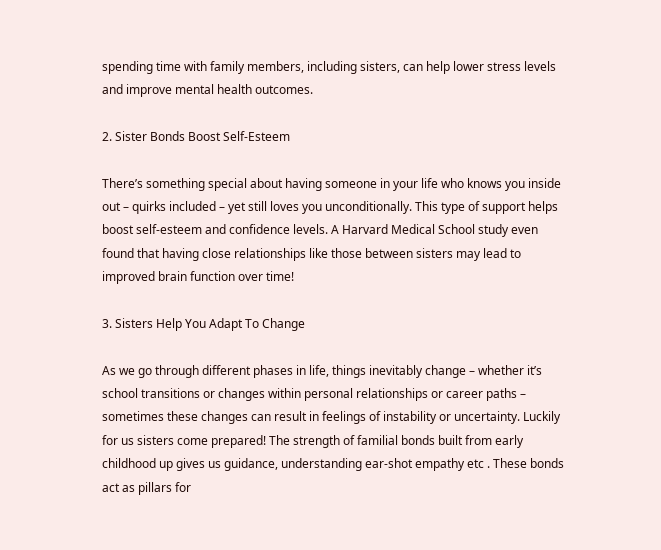spending time with family members, including sisters, can help lower stress levels and improve mental health outcomes.

2. Sister Bonds Boost Self-Esteem

There’s something special about having someone in your life who knows you inside out – quirks included – yet still loves you unconditionally. This type of support helps boost self-esteem and confidence levels. A Harvard Medical School study even found that having close relationships like those between sisters may lead to improved brain function over time!

3. Sisters Help You Adapt To Change

As we go through different phases in life, things inevitably change – whether it’s school transitions or changes within personal relationships or career paths – sometimes these changes can result in feelings of instability or uncertainty. Luckily for us sisters come prepared! The strength of familial bonds built from early childhood up gives us guidance, understanding ear-shot empathy etc . These bonds act as pillars for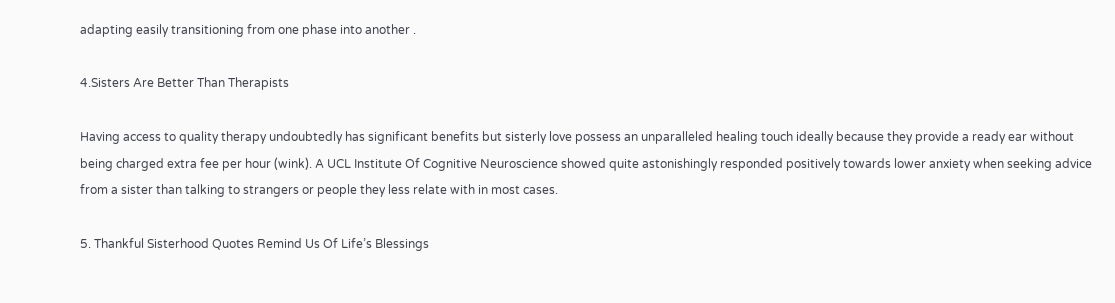adapting easily transitioning from one phase into another .

4.Sisters Are Better Than Therapists

Having access to quality therapy undoubtedly has significant benefits but sisterly love possess an unparalleled healing touch ideally because they provide a ready ear without being charged extra fee per hour (wink). A UCL Institute Of Cognitive Neuroscience showed quite astonishingly responded positively towards lower anxiety when seeking advice from a sister than talking to strangers or people they less relate with in most cases.

5. Thankful Sisterhood Quotes Remind Us Of Life’s Blessings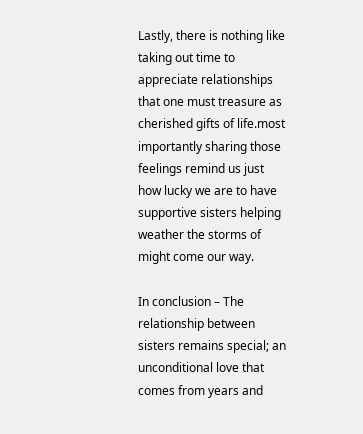Lastly, there is nothing like taking out time to appreciate relationships that one must treasure as cherished gifts of life.most importantly sharing those feelings remind us just how lucky we are to have supportive sisters helping weather the storms of might come our way.

In conclusion – The relationship between sisters remains special; an unconditional love that comes from years and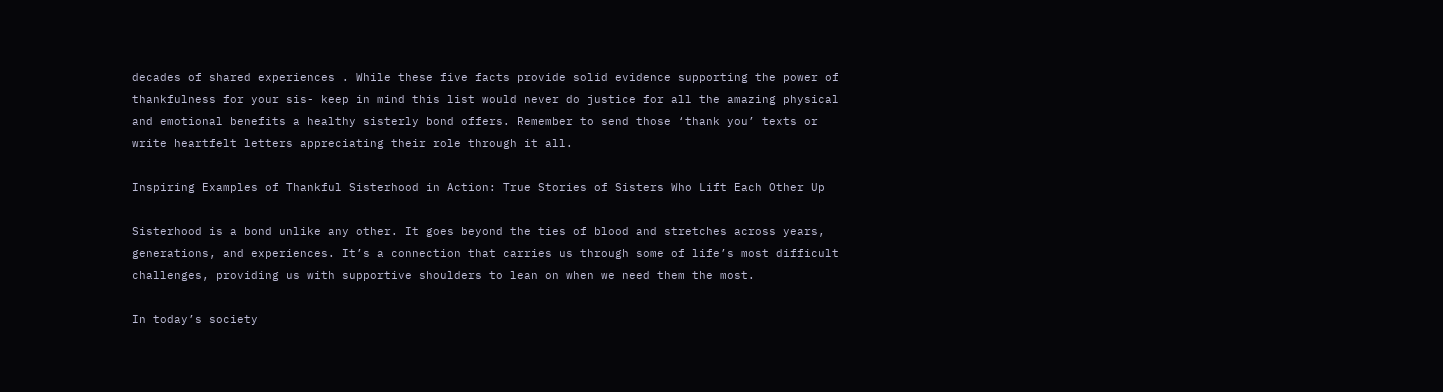decades of shared experiences . While these five facts provide solid evidence supporting the power of thankfulness for your sis- keep in mind this list would never do justice for all the amazing physical and emotional benefits a healthy sisterly bond offers. Remember to send those ‘thank you’ texts or write heartfelt letters appreciating their role through it all.

Inspiring Examples of Thankful Sisterhood in Action: True Stories of Sisters Who Lift Each Other Up

Sisterhood is a bond unlike any other. It goes beyond the ties of blood and stretches across years, generations, and experiences. It’s a connection that carries us through some of life’s most difficult challenges, providing us with supportive shoulders to lean on when we need them the most.

In today’s society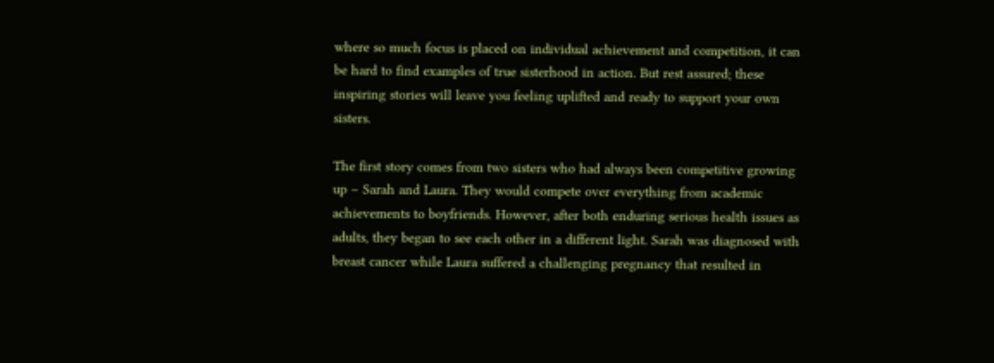where so much focus is placed on individual achievement and competition, it can be hard to find examples of true sisterhood in action. But rest assured; these inspiring stories will leave you feeling uplifted and ready to support your own sisters.

The first story comes from two sisters who had always been competitive growing up – Sarah and Laura. They would compete over everything from academic achievements to boyfriends. However, after both enduring serious health issues as adults, they began to see each other in a different light. Sarah was diagnosed with breast cancer while Laura suffered a challenging pregnancy that resulted in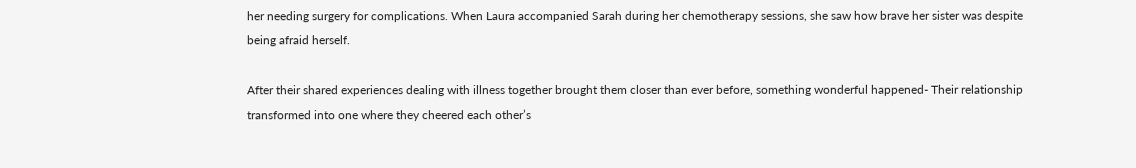her needing surgery for complications. When Laura accompanied Sarah during her chemotherapy sessions, she saw how brave her sister was despite being afraid herself.

After their shared experiences dealing with illness together brought them closer than ever before, something wonderful happened- Their relationship transformed into one where they cheered each other’s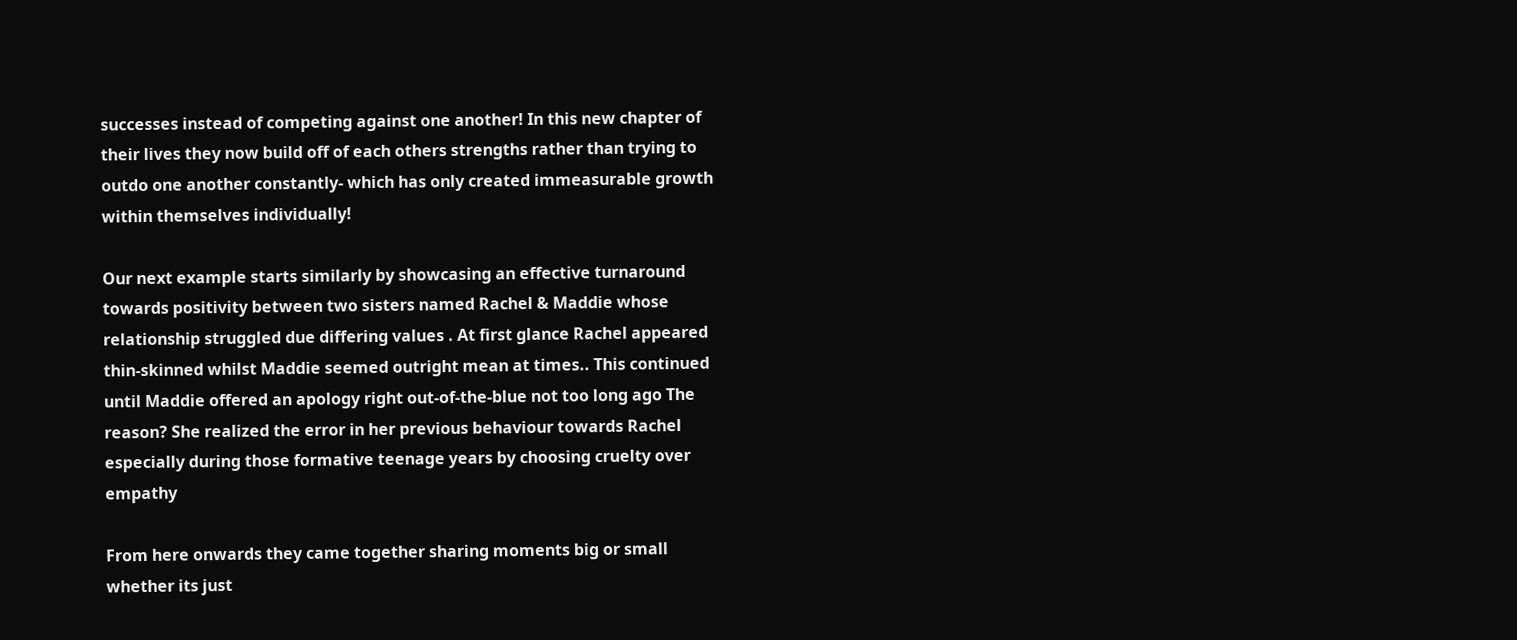successes instead of competing against one another! In this new chapter of their lives they now build off of each others strengths rather than trying to outdo one another constantly- which has only created immeasurable growth within themselves individually!

Our next example starts similarly by showcasing an effective turnaround towards positivity between two sisters named Rachel & Maddie whose relationship struggled due differing values . At first glance Rachel appeared thin-skinned whilst Maddie seemed outright mean at times.. This continued until Maddie offered an apology right out-of-the-blue not too long ago The reason? She realized the error in her previous behaviour towards Rachel especially during those formative teenage years by choosing cruelty over empathy

From here onwards they came together sharing moments big or small whether its just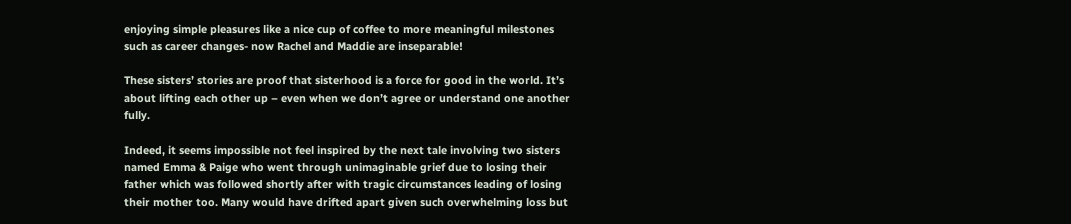enjoying simple pleasures like a nice cup of coffee to more meaningful milestones such as career changes- now Rachel and Maddie are inseparable!

These sisters’ stories are proof that sisterhood is a force for good in the world. It’s about lifting each other up – even when we don’t agree or understand one another fully.

Indeed, it seems impossible not feel inspired by the next tale involving two sisters named Emma & Paige who went through unimaginable grief due to losing their father which was followed shortly after with tragic circumstances leading of losing their mother too. Many would have drifted apart given such overwhelming loss but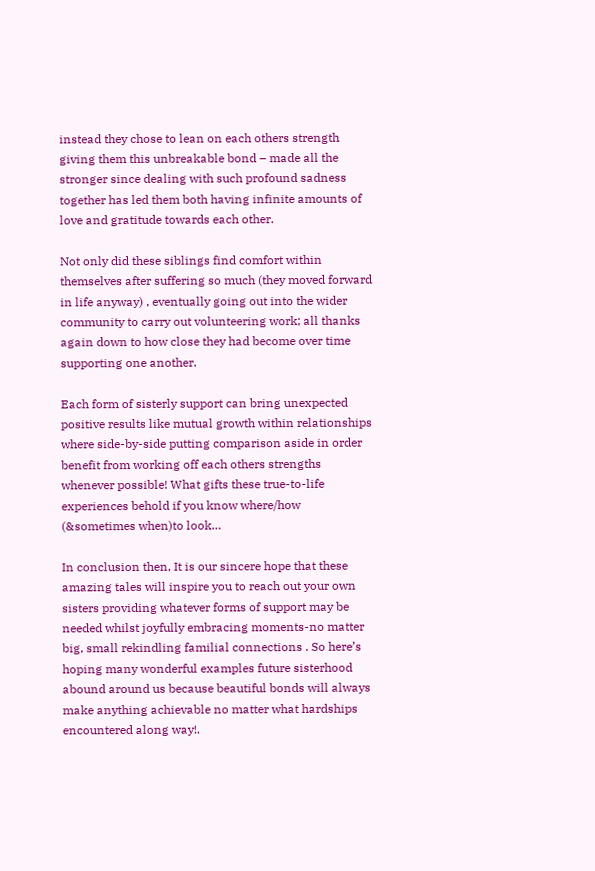instead they chose to lean on each others strength giving them this unbreakable bond – made all the stronger since dealing with such profound sadness together has led them both having infinite amounts of love and gratitude towards each other.

Not only did these siblings find comfort within themselves after suffering so much (they moved forward in life anyway) , eventually going out into the wider community to carry out volunteering work; all thanks again down to how close they had become over time supporting one another.

Each form of sisterly support can bring unexpected positive results like mutual growth within relationships where side-by-side putting comparison aside in order benefit from working off each others strengths whenever possible! What gifts these true-to-life experiences behold if you know where/how (&sometimes when)to look…

In conclusion then, It is our sincere hope that these amazing tales will inspire you to reach out your own sisters providing whatever forms of support may be needed whilst joyfully embracing moments-no matter big, small rekindling familial connections . So here’s hoping many wonderful examples future sisterhood abound around us because beautiful bonds will always make anything achievable no matter what hardships encountered along way!.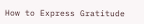How to Express Gratitude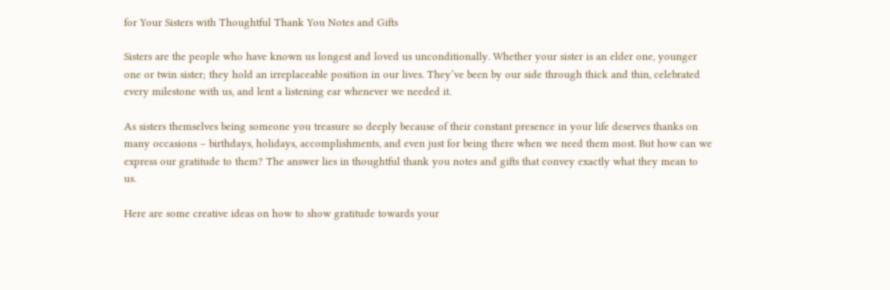for Your Sisters with Thoughtful Thank You Notes and Gifts

Sisters are the people who have known us longest and loved us unconditionally. Whether your sister is an elder one, younger one or twin sister; they hold an irreplaceable position in our lives. They’ve been by our side through thick and thin, celebrated every milestone with us, and lent a listening ear whenever we needed it.

As sisters themselves being someone you treasure so deeply because of their constant presence in your life deserves thanks on many occasions – birthdays, holidays, accomplishments, and even just for being there when we need them most. But how can we express our gratitude to them? The answer lies in thoughtful thank you notes and gifts that convey exactly what they mean to us.

Here are some creative ideas on how to show gratitude towards your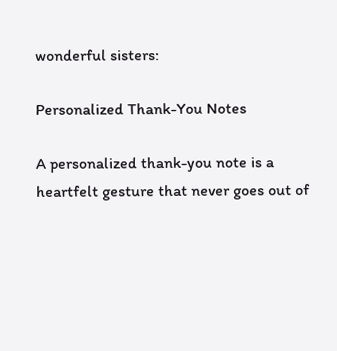wonderful sisters:

Personalized Thank-You Notes

A personalized thank-you note is a heartfelt gesture that never goes out of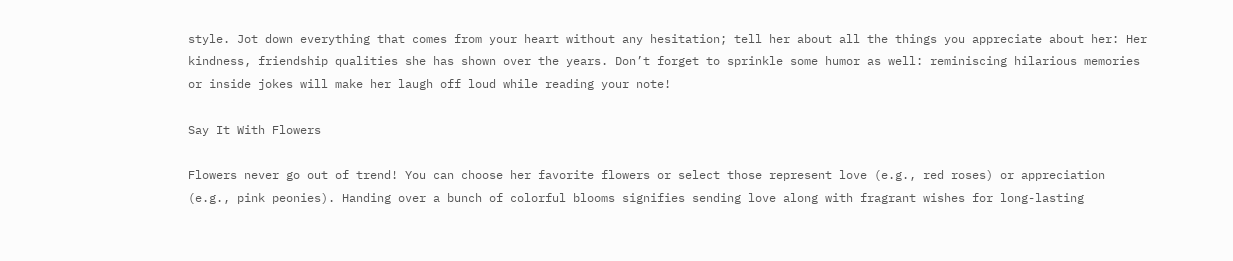style. Jot down everything that comes from your heart without any hesitation; tell her about all the things you appreciate about her: Her kindness, friendship qualities she has shown over the years. Don’t forget to sprinkle some humor as well: reminiscing hilarious memories or inside jokes will make her laugh off loud while reading your note!

Say It With Flowers

Flowers never go out of trend! You can choose her favorite flowers or select those represent love (e.g., red roses) or appreciation (e.g., pink peonies). Handing over a bunch of colorful blooms signifies sending love along with fragrant wishes for long-lasting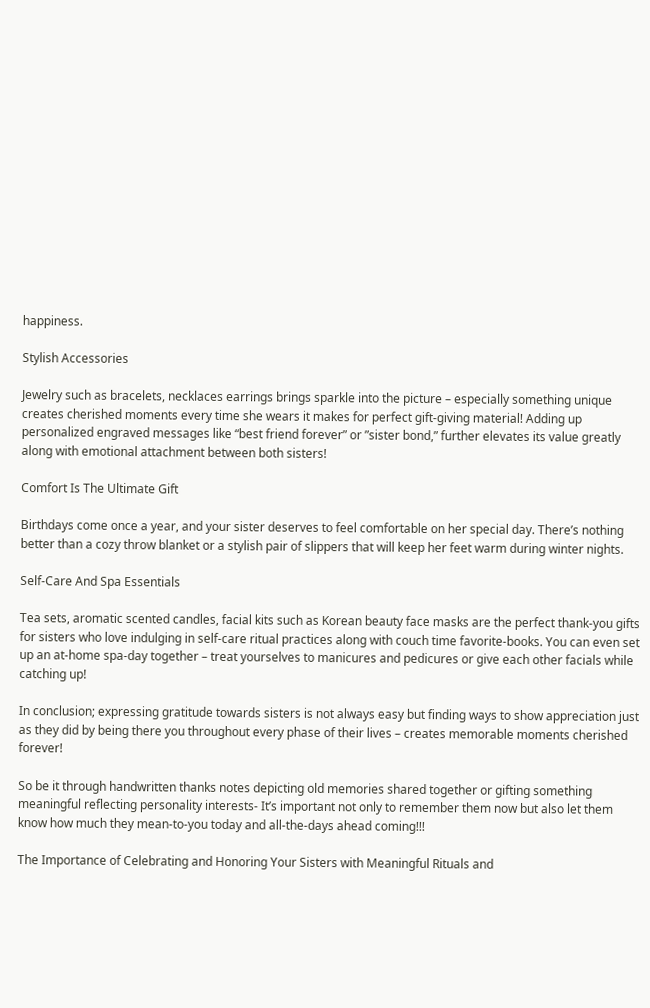happiness.

Stylish Accessories

Jewelry such as bracelets, necklaces earrings brings sparkle into the picture – especially something unique creates cherished moments every time she wears it makes for perfect gift-giving material! Adding up personalized engraved messages like “best friend forever” or ”sister bond,” further elevates its value greatly along with emotional attachment between both sisters!

Comfort Is The Ultimate Gift

Birthdays come once a year, and your sister deserves to feel comfortable on her special day. There’s nothing better than a cozy throw blanket or a stylish pair of slippers that will keep her feet warm during winter nights.

Self-Care And Spa Essentials

Tea sets, aromatic scented candles, facial kits such as Korean beauty face masks are the perfect thank-you gifts for sisters who love indulging in self-care ritual practices along with couch time favorite-books. You can even set up an at-home spa-day together – treat yourselves to manicures and pedicures or give each other facials while catching up!

In conclusion; expressing gratitude towards sisters is not always easy but finding ways to show appreciation just as they did by being there you throughout every phase of their lives – creates memorable moments cherished forever!

So be it through handwritten thanks notes depicting old memories shared together or gifting something meaningful reflecting personality interests- It’s important not only to remember them now but also let them know how much they mean-to-you today and all-the-days ahead coming!!!

The Importance of Celebrating and Honoring Your Sisters with Meaningful Rituals and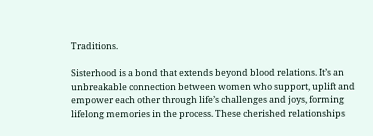Traditions.

Sisterhood is a bond that extends beyond blood relations. It’s an unbreakable connection between women who support, uplift and empower each other through life’s challenges and joys, forming lifelong memories in the process. These cherished relationships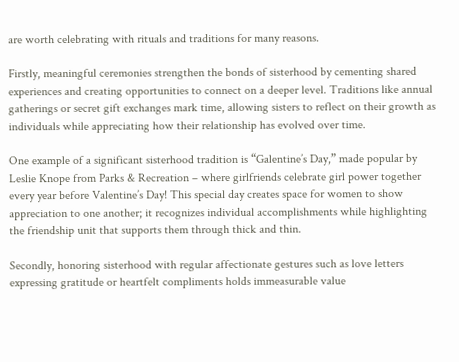are worth celebrating with rituals and traditions for many reasons.

Firstly, meaningful ceremonies strengthen the bonds of sisterhood by cementing shared experiences and creating opportunities to connect on a deeper level. Traditions like annual gatherings or secret gift exchanges mark time, allowing sisters to reflect on their growth as individuals while appreciating how their relationship has evolved over time.

One example of a significant sisterhood tradition is “Galentine’s Day,” made popular by Leslie Knope from Parks & Recreation – where girlfriends celebrate girl power together every year before Valentine’s Day! This special day creates space for women to show appreciation to one another; it recognizes individual accomplishments while highlighting the friendship unit that supports them through thick and thin.

Secondly, honoring sisterhood with regular affectionate gestures such as love letters expressing gratitude or heartfelt compliments holds immeasurable value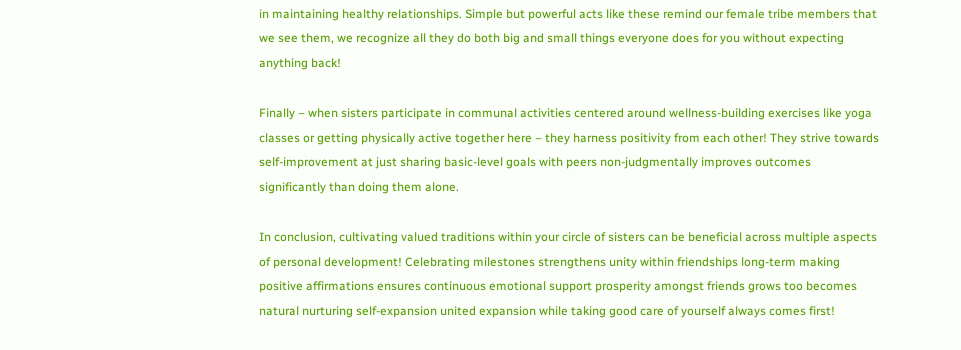in maintaining healthy relationships. Simple but powerful acts like these remind our female tribe members that we see them, we recognize all they do both big and small things everyone does for you without expecting anything back!

Finally – when sisters participate in communal activities centered around wellness-building exercises like yoga classes or getting physically active together here – they harness positivity from each other! They strive towards self-improvement at just sharing basic-level goals with peers non-judgmentally improves outcomes significantly than doing them alone.

In conclusion, cultivating valued traditions within your circle of sisters can be beneficial across multiple aspects of personal development! Celebrating milestones strengthens unity within friendships long-term making positive affirmations ensures continuous emotional support prosperity amongst friends grows too becomes natural nurturing self-expansion united expansion while taking good care of yourself always comes first!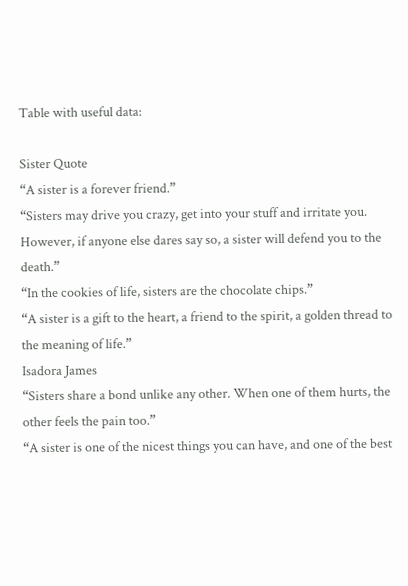Table with useful data:

Sister Quote
“A sister is a forever friend.”
“Sisters may drive you crazy, get into your stuff and irritate you. However, if anyone else dares say so, a sister will defend you to the death.”
“In the cookies of life, sisters are the chocolate chips.”
“A sister is a gift to the heart, a friend to the spirit, a golden thread to the meaning of life.”
Isadora James
“Sisters share a bond unlike any other. When one of them hurts, the other feels the pain too.”
“A sister is one of the nicest things you can have, and one of the best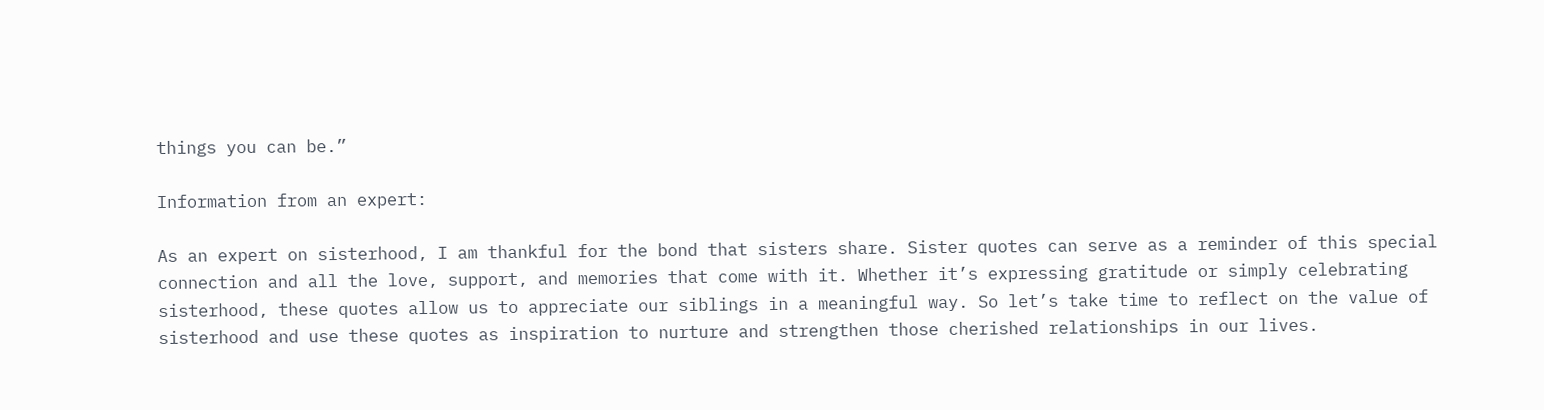things you can be.”

Information from an expert:

As an expert on sisterhood, I am thankful for the bond that sisters share. Sister quotes can serve as a reminder of this special connection and all the love, support, and memories that come with it. Whether it’s expressing gratitude or simply celebrating sisterhood, these quotes allow us to appreciate our siblings in a meaningful way. So let’s take time to reflect on the value of sisterhood and use these quotes as inspiration to nurture and strengthen those cherished relationships in our lives.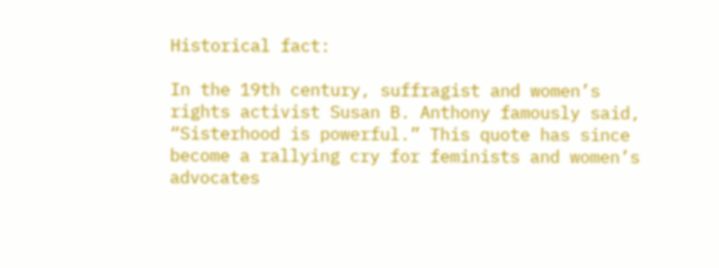Historical fact:

In the 19th century, suffragist and women’s rights activist Susan B. Anthony famously said, “Sisterhood is powerful.” This quote has since become a rallying cry for feminists and women’s advocates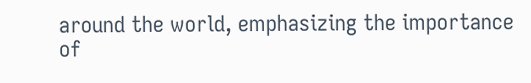around the world, emphasizing the importance of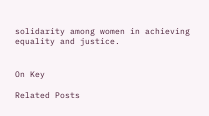solidarity among women in achieving equality and justice.


On Key

Related Posts